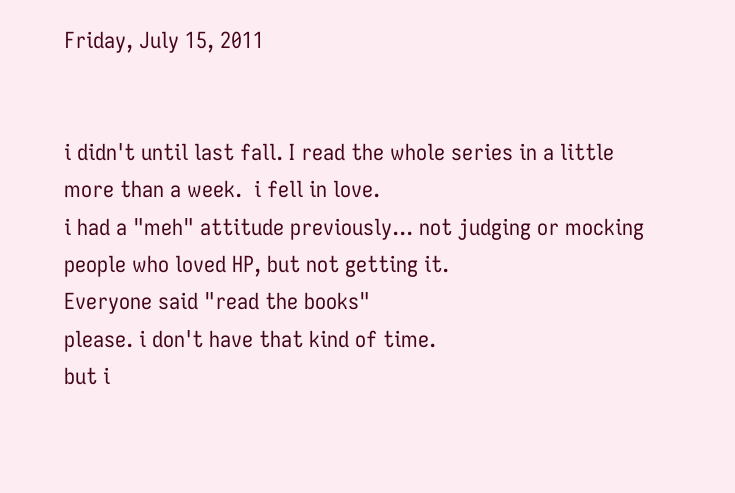Friday, July 15, 2011


i didn't until last fall. I read the whole series in a little more than a week.  i fell in love.
i had a "meh" attitude previously... not judging or mocking people who loved HP, but not getting it.
Everyone said "read the books"
please. i don't have that kind of time.
but i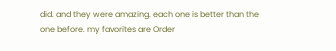did. and they were amazing. each one is better than the one before. my favorites are Order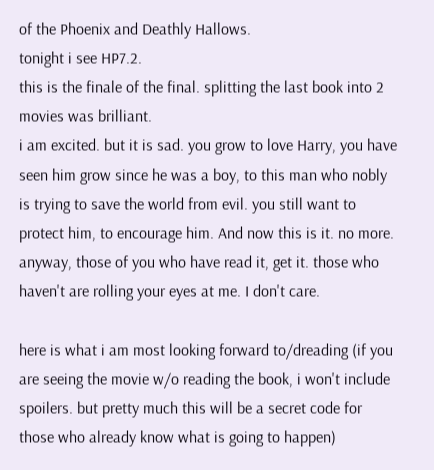of the Phoenix and Deathly Hallows.
tonight i see HP7.2.
this is the finale of the final. splitting the last book into 2 movies was brilliant.
i am excited. but it is sad. you grow to love Harry, you have seen him grow since he was a boy, to this man who nobly is trying to save the world from evil. you still want to protect him, to encourage him. And now this is it. no more.
anyway, those of you who have read it, get it. those who haven't are rolling your eyes at me. I don't care.

here is what i am most looking forward to/dreading (if you are seeing the movie w/o reading the book, i won't include spoilers. but pretty much this will be a secret code for those who already know what is going to happen)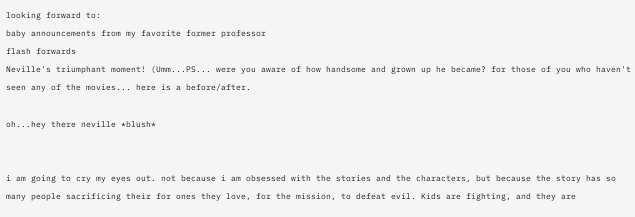looking forward to:
baby announcements from my favorite former professor
flash forwards
Neville's triumphant moment! (Umm...PS... were you aware of how handsome and grown up he became? for those of you who haven't seen any of the movies... here is a before/after.

oh...hey there neville *blush*


i am going to cry my eyes out. not because i am obsessed with the stories and the characters, but because the story has so many people sacrificing their for ones they love, for the mission, to defeat evil. Kids are fighting, and they are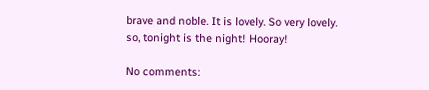brave and noble. It is lovely. So very lovely.
so, tonight is the night! Hooray!

No comments: